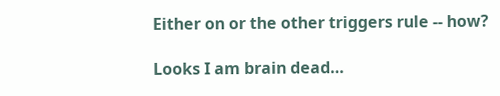Either on or the other triggers rule -- how?

Looks I am brain dead…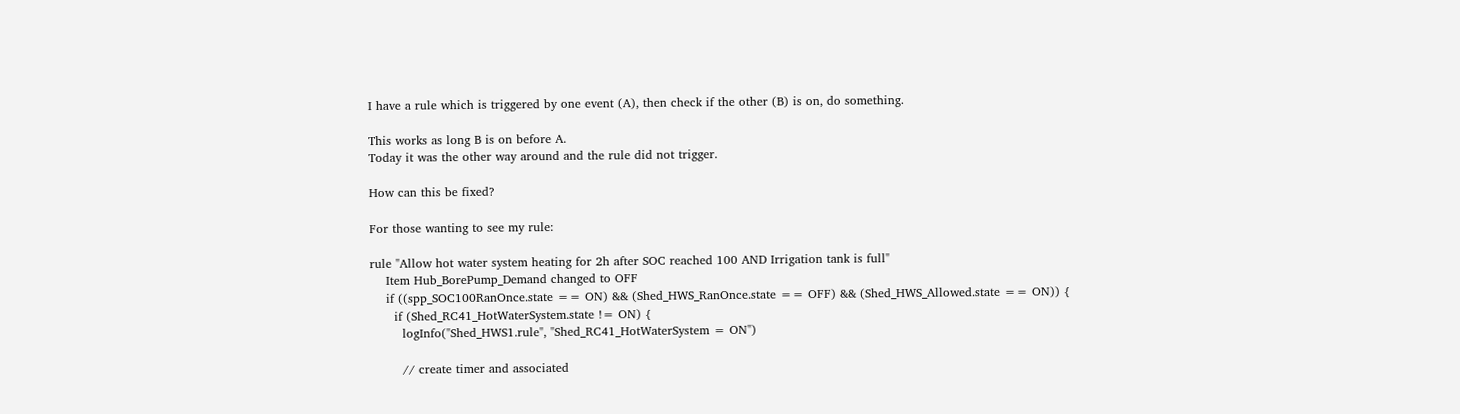I have a rule which is triggered by one event (A), then check if the other (B) is on, do something.

This works as long B is on before A.
Today it was the other way around and the rule did not trigger.

How can this be fixed?

For those wanting to see my rule:

rule "Allow hot water system heating for 2h after SOC reached 100 AND Irrigation tank is full"
    Item Hub_BorePump_Demand changed to OFF
    if ((spp_SOC100RanOnce.state == ON) && (Shed_HWS_RanOnce.state == OFF) && (Shed_HWS_Allowed.state == ON)) {
      if (Shed_RC41_HotWaterSystem.state != ON) {
        logInfo("Shed_HWS1.rule", "Shed_RC41_HotWaterSystem = ON")

        // create timer and associated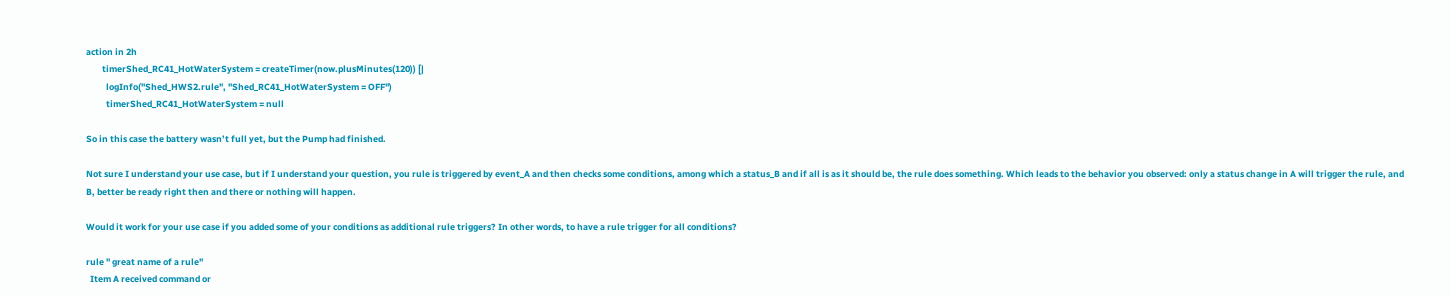action in 2h
        timerShed_RC41_HotWaterSystem = createTimer(now.plusMinutes(120)) [|
          logInfo("Shed_HWS2.rule", "Shed_RC41_HotWaterSystem = OFF")
          timerShed_RC41_HotWaterSystem = null

So in this case the battery wasn’t full yet, but the Pump had finished.

Not sure I understand your use case, but if I understand your question, you rule is triggered by event_A and then checks some conditions, among which a status_B and if all is as it should be, the rule does something. Which leads to the behavior you observed: only a status change in A will trigger the rule, and B, better be ready right then and there or nothing will happen.

Would it work for your use case if you added some of your conditions as additional rule triggers? In other words, to have a rule trigger for all conditions?

rule " great name of a rule"
  Item A received command or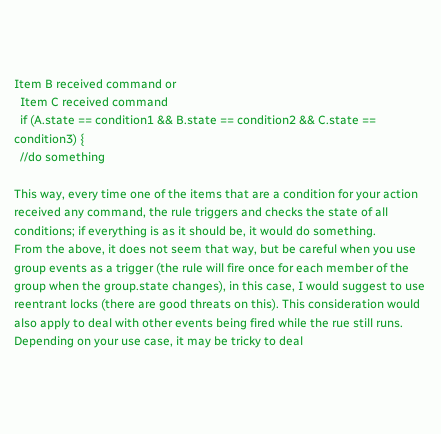Item B received command or
  Item C received command
  if (A.state == condition1 && B.state == condition2 && C.state == condition3) {
  //do something

This way, every time one of the items that are a condition for your action received any command, the rule triggers and checks the state of all conditions; if everything is as it should be, it would do something.
From the above, it does not seem that way, but be careful when you use group events as a trigger (the rule will fire once for each member of the group when the group.state changes), in this case, I would suggest to use reentrant locks (there are good threats on this). This consideration would also apply to deal with other events being fired while the rue still runs. Depending on your use case, it may be tricky to deal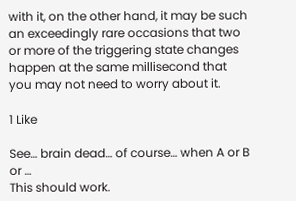with it, on the other hand, it may be such an exceedingly rare occasions that two or more of the triggering state changes happen at the same millisecond that you may not need to worry about it.

1 Like

See… brain dead… of course… when A or B or …
This should work.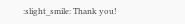:slight_smile: Thank you!